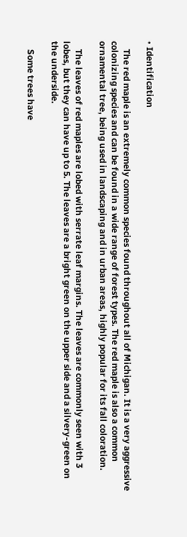• Identification

    The red maple is an extremely common species found throughout all of Michigan. It is a very aggressive colonizing species and can be found in a wide range of forest types. The red maple is also a common ornamental tree, being used in landscaping and in urban areas, highly popular for its fall coloration.

    The leaves of red maples are lobed with serrate leaf margins. The leaves are commonly seen with 3 lobes, but they can have up to 5. The leaves are a bright green on the upper side and a silvery-green on the underside.

    Some trees have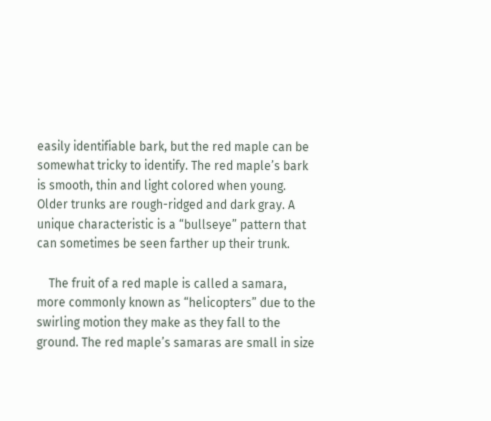easily identifiable bark, but the red maple can be somewhat tricky to identify. The red maple’s bark is smooth, thin and light colored when young. Older trunks are rough-ridged and dark gray. A unique characteristic is a “bullseye” pattern that can sometimes be seen farther up their trunk.

    The fruit of a red maple is called a samara, more commonly known as “helicopters” due to the swirling motion they make as they fall to the ground. The red maple’s samaras are small in size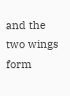and the two wings form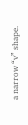a narrow “v” shape.